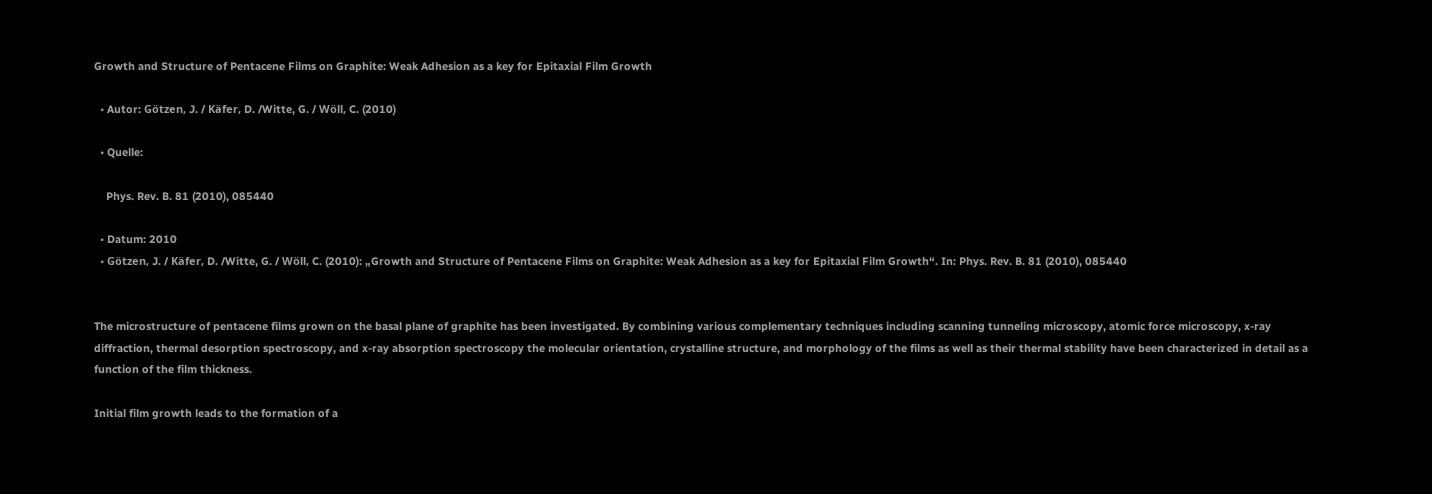Growth and Structure of Pentacene Films on Graphite: Weak Adhesion as a key for Epitaxial Film Growth

  • Autor: Götzen, J. / Käfer, D. /Witte, G. / Wöll, C. (2010)

  • Quelle:

    Phys. Rev. B. 81 (2010), 085440

  • Datum: 2010
  • Götzen, J. / Käfer, D. /Witte, G. / Wöll, C. (2010): „Growth and Structure of Pentacene Films on Graphite: Weak Adhesion as a key for Epitaxial Film Growth“. In: Phys. Rev. B. 81 (2010), 085440


The microstructure of pentacene films grown on the basal plane of graphite has been investigated. By combining various complementary techniques including scanning tunneling microscopy, atomic force microscopy, x-ray diffraction, thermal desorption spectroscopy, and x-ray absorption spectroscopy the molecular orientation, crystalline structure, and morphology of the films as well as their thermal stability have been characterized in detail as a function of the film thickness.

Initial film growth leads to the formation of a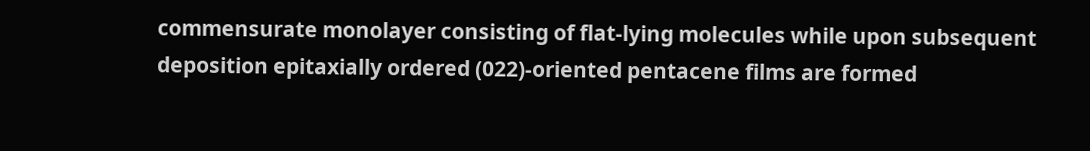commensurate monolayer consisting of flat-lying molecules while upon subsequent deposition epitaxially ordered (022)-oriented pentacene films are formed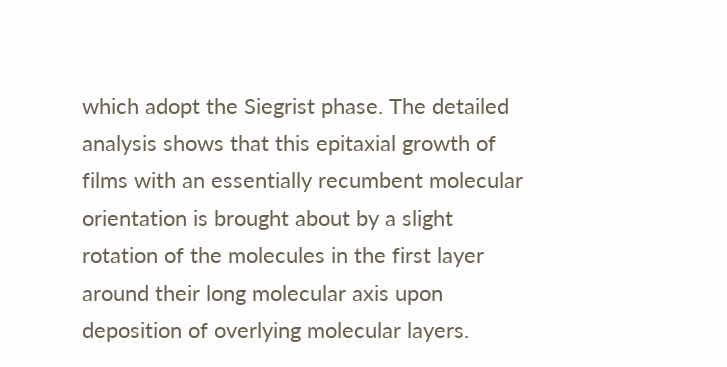which adopt the Siegrist phase. The detailed analysis shows that this epitaxial growth of films with an essentially recumbent molecular orientation is brought about by a slight rotation of the molecules in the first layer around their long molecular axis upon deposition of overlying molecular layers.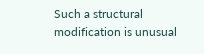Such a structural modification is unusual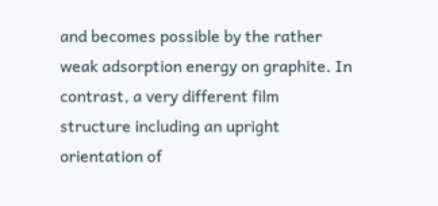and becomes possible by the rather weak adsorption energy on graphite. In contrast, a very different film structure including an upright orientation of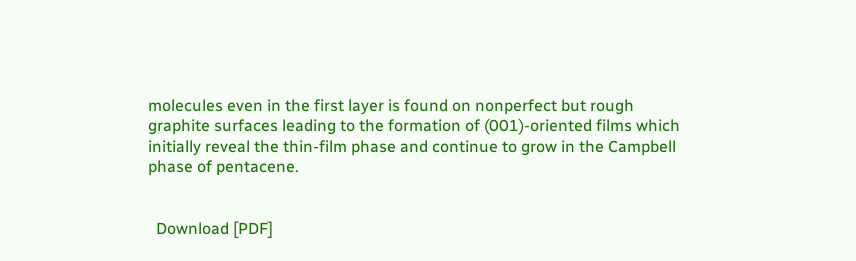molecules even in the first layer is found on nonperfect but rough graphite surfaces leading to the formation of (001)-oriented films which initially reveal the thin-film phase and continue to grow in the Campbell phase of pentacene.


  Download [PDF]